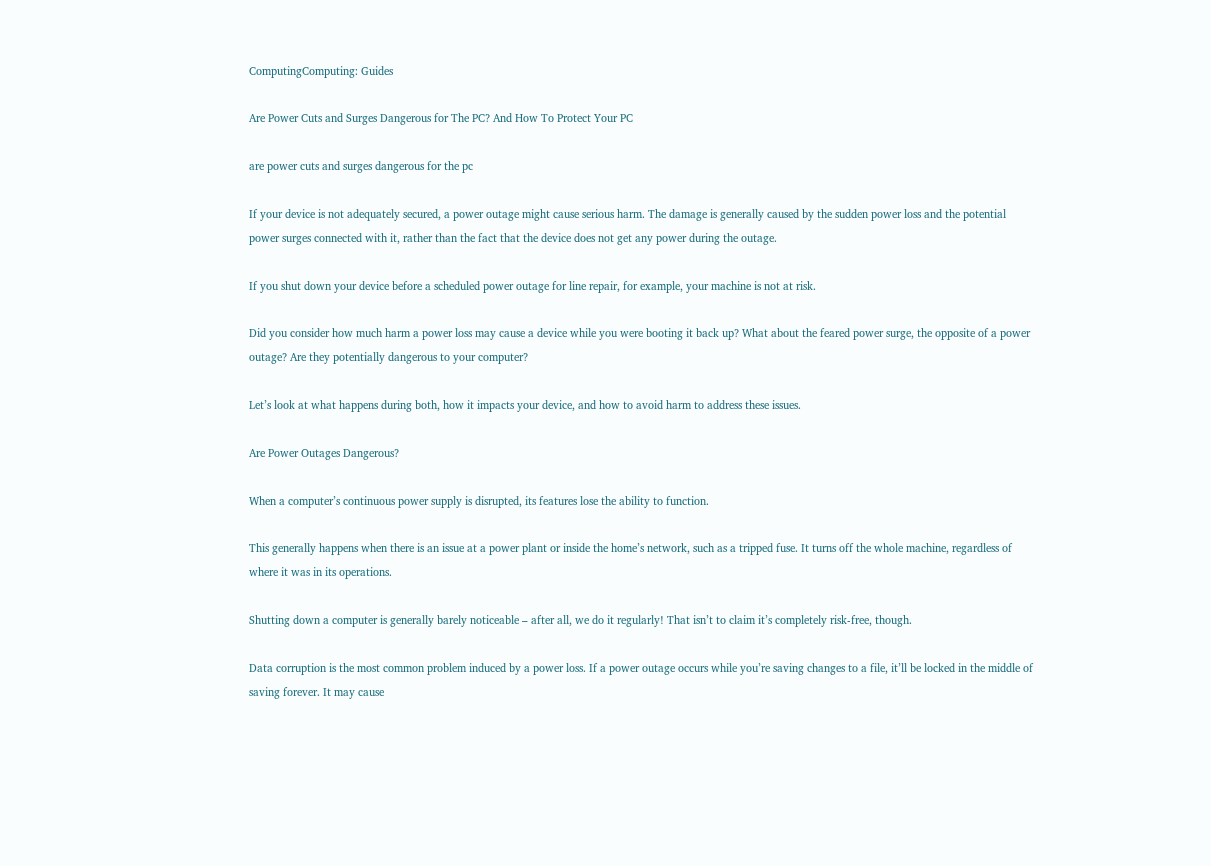ComputingComputing: Guides

Are Power Cuts and Surges Dangerous for The PC? And How To Protect Your PC

are power cuts and surges dangerous for the pc

If your device is not adequately secured, a power outage might cause serious harm. The damage is generally caused by the sudden power loss and the potential power surges connected with it, rather than the fact that the device does not get any power during the outage.

If you shut down your device before a scheduled power outage for line repair, for example, your machine is not at risk.

Did you consider how much harm a power loss may cause a device while you were booting it back up? What about the feared power surge, the opposite of a power outage? Are they potentially dangerous to your computer?

Let’s look at what happens during both, how it impacts your device, and how to avoid harm to address these issues.

Are Power Outages Dangerous?

When a computer’s continuous power supply is disrupted, its features lose the ability to function.

This generally happens when there is an issue at a power plant or inside the home’s network, such as a tripped fuse. It turns off the whole machine, regardless of where it was in its operations.

Shutting down a computer is generally barely noticeable – after all, we do it regularly! That isn’t to claim it’s completely risk-free, though.

Data corruption is the most common problem induced by a power loss. If a power outage occurs while you’re saving changes to a file, it’ll be locked in the middle of saving forever. It may cause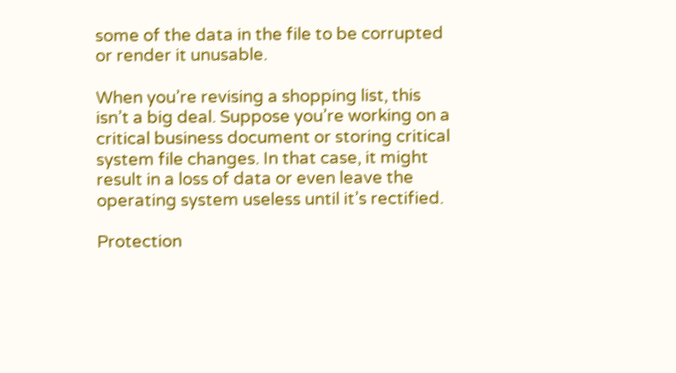some of the data in the file to be corrupted or render it unusable.

When you’re revising a shopping list, this isn’t a big deal. Suppose you’re working on a critical business document or storing critical system file changes. In that case, it might result in a loss of data or even leave the operating system useless until it’s rectified.

Protection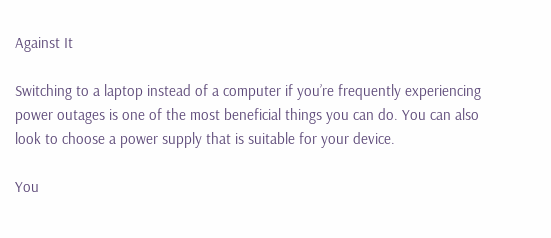Against It

Switching to a laptop instead of a computer if you’re frequently experiencing power outages is one of the most beneficial things you can do. You can also look to choose a power supply that is suitable for your device.

You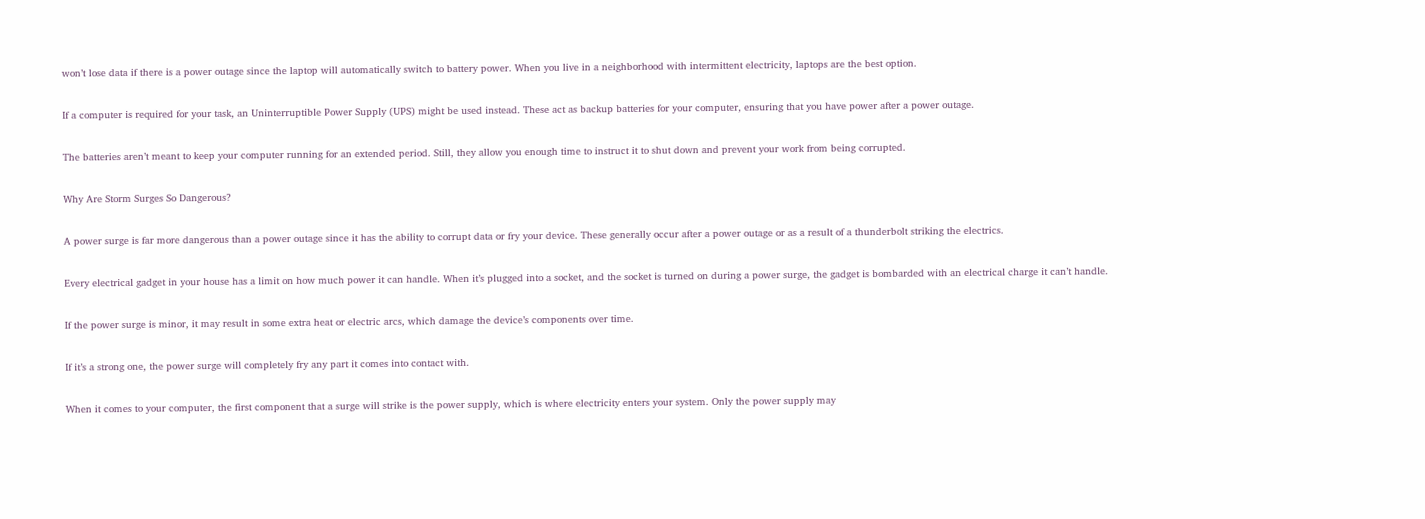won’t lose data if there is a power outage since the laptop will automatically switch to battery power. When you live in a neighborhood with intermittent electricity, laptops are the best option.

If a computer is required for your task, an Uninterruptible Power Supply (UPS) might be used instead. These act as backup batteries for your computer, ensuring that you have power after a power outage.

The batteries aren’t meant to keep your computer running for an extended period. Still, they allow you enough time to instruct it to shut down and prevent your work from being corrupted.

Why Are Storm Surges So Dangerous?

A power surge is far more dangerous than a power outage since it has the ability to corrupt data or fry your device. These generally occur after a power outage or as a result of a thunderbolt striking the electrics.

Every electrical gadget in your house has a limit on how much power it can handle. When it’s plugged into a socket, and the socket is turned on during a power surge, the gadget is bombarded with an electrical charge it can’t handle.

If the power surge is minor, it may result in some extra heat or electric arcs, which damage the device’s components over time.

If it’s a strong one, the power surge will completely fry any part it comes into contact with.

When it comes to your computer, the first component that a surge will strike is the power supply, which is where electricity enters your system. Only the power supply may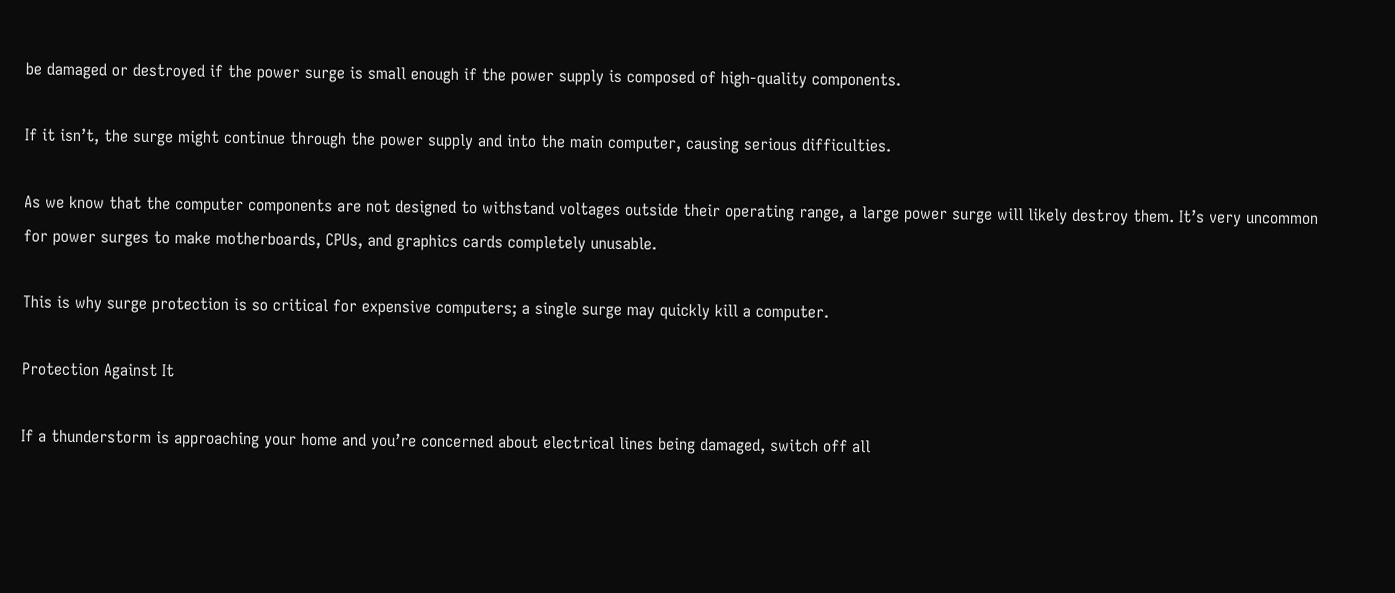be damaged or destroyed if the power surge is small enough if the power supply is composed of high-quality components.

If it isn’t, the surge might continue through the power supply and into the main computer, causing serious difficulties.

As we know that the computer components are not designed to withstand voltages outside their operating range, a large power surge will likely destroy them. It’s very uncommon for power surges to make motherboards, CPUs, and graphics cards completely unusable.

This is why surge protection is so critical for expensive computers; a single surge may quickly kill a computer.

Protection Against It

If a thunderstorm is approaching your home and you’re concerned about electrical lines being damaged, switch off all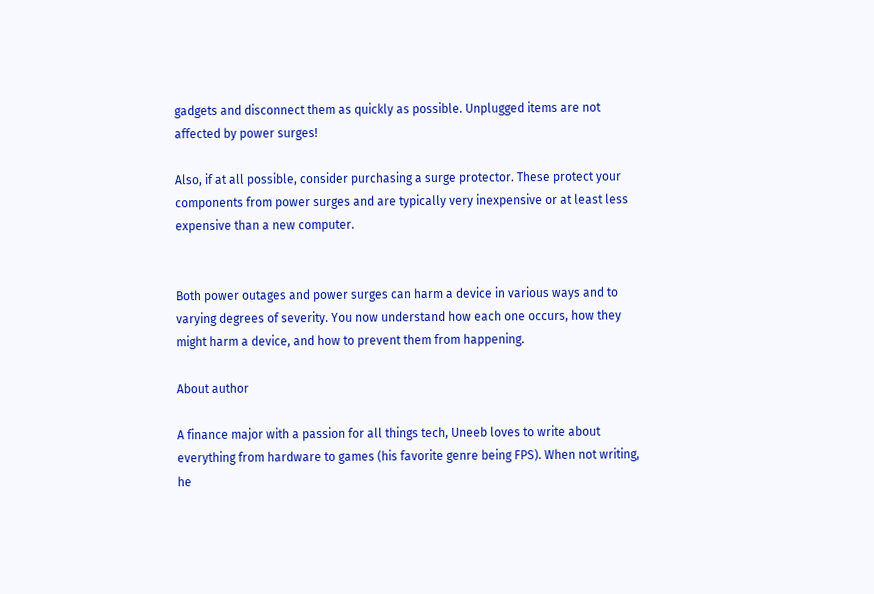gadgets and disconnect them as quickly as possible. Unplugged items are not affected by power surges!

Also, if at all possible, consider purchasing a surge protector. These protect your components from power surges and are typically very inexpensive or at least less expensive than a new computer.


Both power outages and power surges can harm a device in various ways and to varying degrees of severity. You now understand how each one occurs, how they might harm a device, and how to prevent them from happening.

About author

A finance major with a passion for all things tech, Uneeb loves to write about everything from hardware to games (his favorite genre being FPS). When not writing, he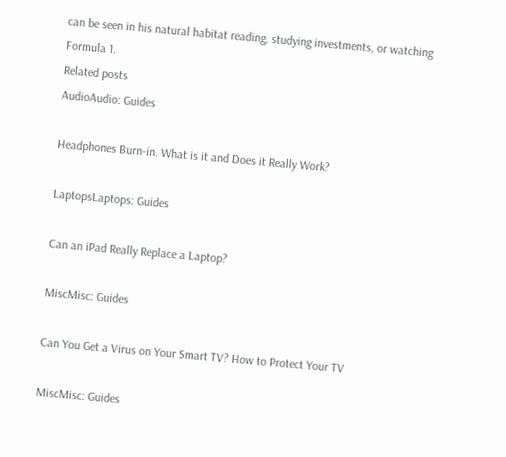can be seen in his natural habitat reading, studying investments, or watching Formula 1.
Related posts
AudioAudio: Guides

Headphones Burn-in. What is it and Does it Really Work?

LaptopsLaptops: Guides

Can an iPad Really Replace a Laptop?

MiscMisc: Guides

Can You Get a Virus on Your Smart TV? How to Protect Your TV

MiscMisc: Guides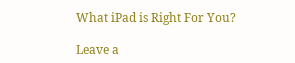What iPad is Right For You?

Leave a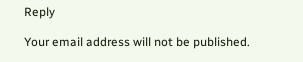Reply

Your email address will not be published.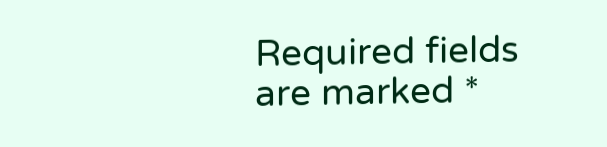Required fields are marked *